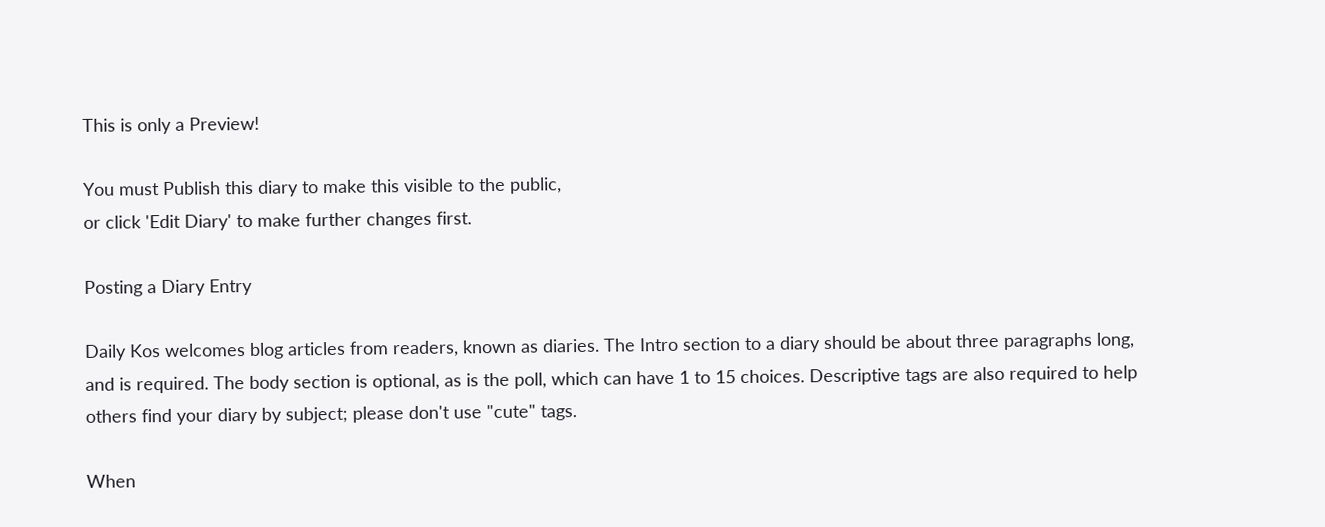This is only a Preview!

You must Publish this diary to make this visible to the public,
or click 'Edit Diary' to make further changes first.

Posting a Diary Entry

Daily Kos welcomes blog articles from readers, known as diaries. The Intro section to a diary should be about three paragraphs long, and is required. The body section is optional, as is the poll, which can have 1 to 15 choices. Descriptive tags are also required to help others find your diary by subject; please don't use "cute" tags.

When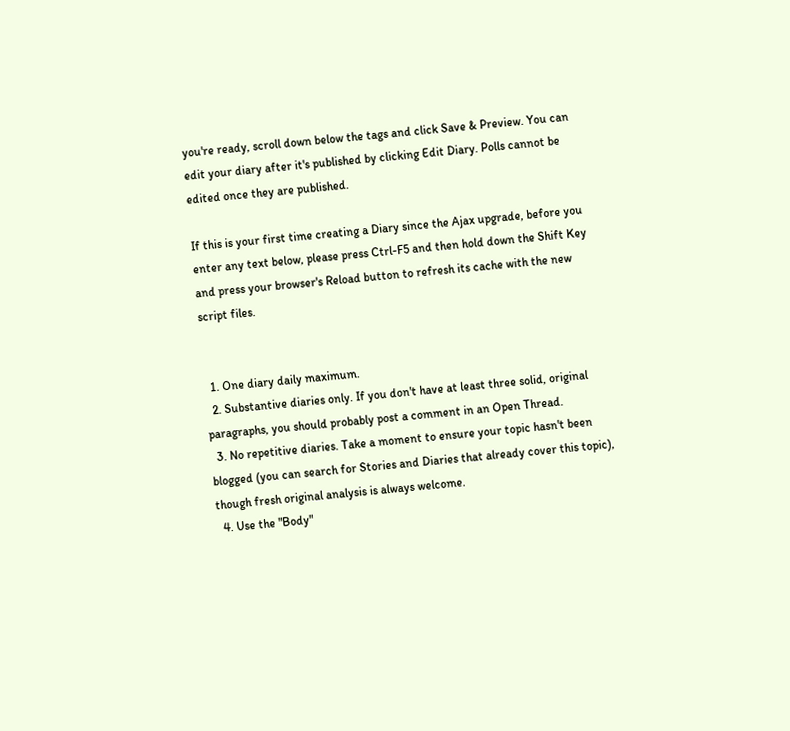you're ready, scroll down below the tags and click Save & Preview. You can edit your diary after it's published by clicking Edit Diary. Polls cannot be edited once they are published.

If this is your first time creating a Diary since the Ajax upgrade, before you enter any text below, please press Ctrl-F5 and then hold down the Shift Key and press your browser's Reload button to refresh its cache with the new script files.


  1. One diary daily maximum.
  2. Substantive diaries only. If you don't have at least three solid, original paragraphs, you should probably post a comment in an Open Thread.
  3. No repetitive diaries. Take a moment to ensure your topic hasn't been blogged (you can search for Stories and Diaries that already cover this topic), though fresh original analysis is always welcome.
  4. Use the "Body"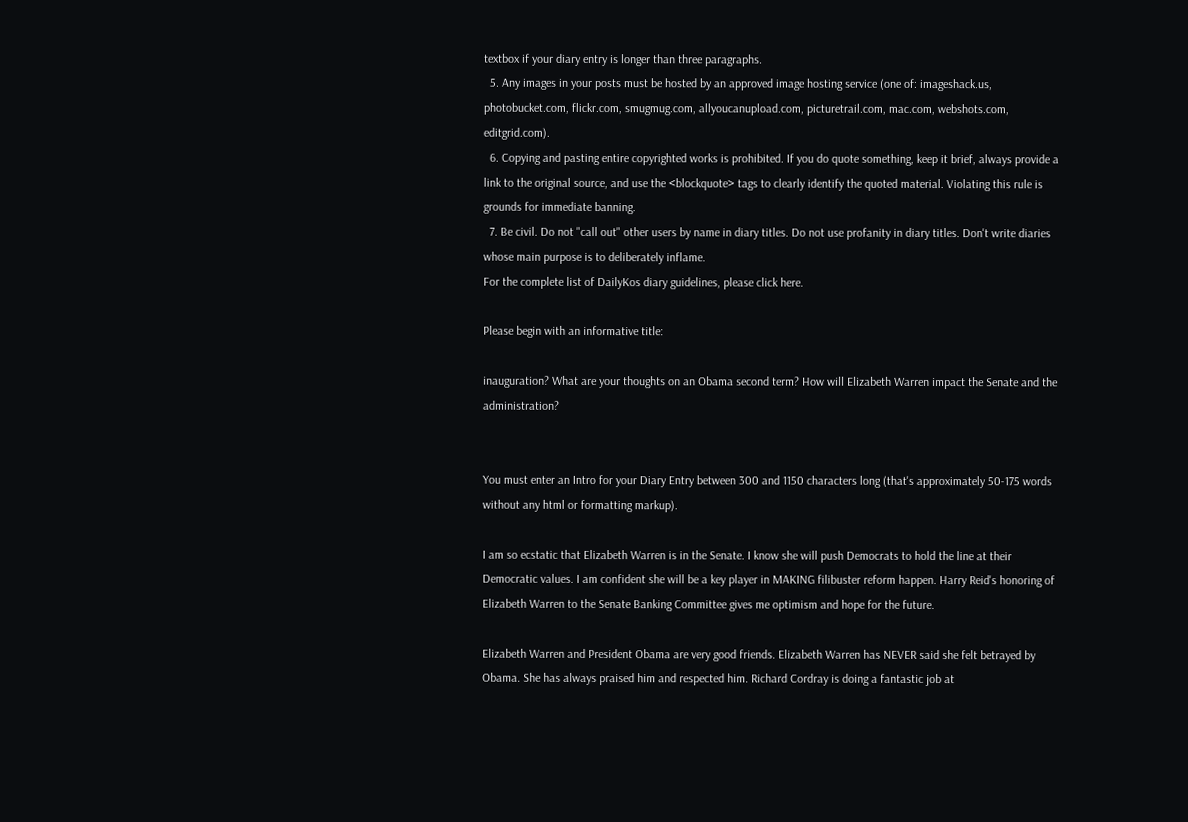textbox if your diary entry is longer than three paragraphs.
  5. Any images in your posts must be hosted by an approved image hosting service (one of: imageshack.us, photobucket.com, flickr.com, smugmug.com, allyoucanupload.com, picturetrail.com, mac.com, webshots.com, editgrid.com).
  6. Copying and pasting entire copyrighted works is prohibited. If you do quote something, keep it brief, always provide a link to the original source, and use the <blockquote> tags to clearly identify the quoted material. Violating this rule is grounds for immediate banning.
  7. Be civil. Do not "call out" other users by name in diary titles. Do not use profanity in diary titles. Don't write diaries whose main purpose is to deliberately inflame.
For the complete list of DailyKos diary guidelines, please click here.

Please begin with an informative title:

inauguration? What are your thoughts on an Obama second term? How will Elizabeth Warren impact the Senate and the administration?


You must enter an Intro for your Diary Entry between 300 and 1150 characters long (that's approximately 50-175 words without any html or formatting markup).

I am so ecstatic that Elizabeth Warren is in the Senate. I know she will push Democrats to hold the line at their Democratic values. I am confident she will be a key player in MAKING filibuster reform happen. Harry Reid's honoring of Elizabeth Warren to the Senate Banking Committee gives me optimism and hope for the future.

Elizabeth Warren and President Obama are very good friends. Elizabeth Warren has NEVER said she felt betrayed by Obama. She has always praised him and respected him. Richard Cordray is doing a fantastic job at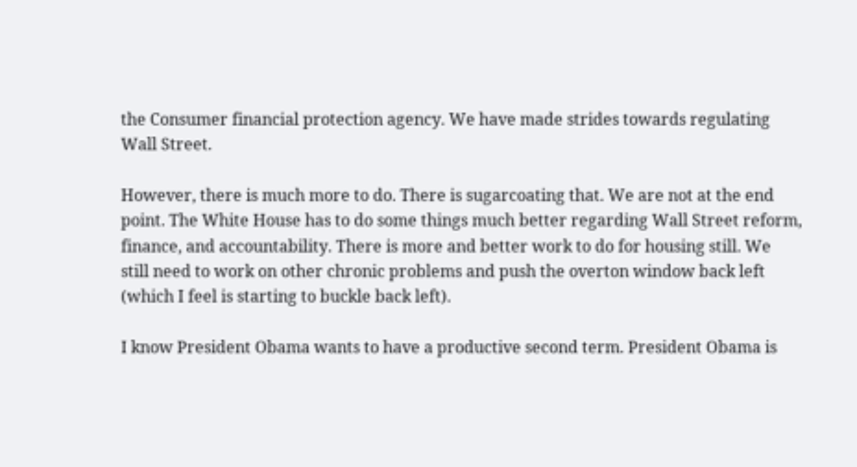the Consumer financial protection agency. We have made strides towards regulating Wall Street.

However, there is much more to do. There is sugarcoating that. We are not at the end point. The White House has to do some things much better regarding Wall Street reform, finance, and accountability. There is more and better work to do for housing still. We still need to work on other chronic problems and push the overton window back left (which I feel is starting to buckle back left).

I know President Obama wants to have a productive second term. President Obama is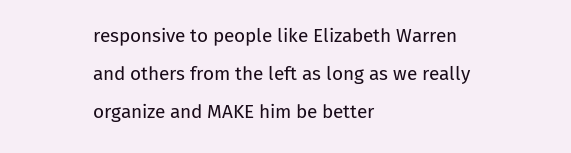responsive to people like Elizabeth Warren and others from the left as long as we really organize and MAKE him be better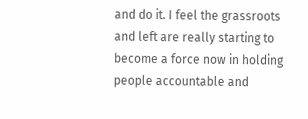and do it. I feel the grassroots and left are really starting to become a force now in holding people accountable and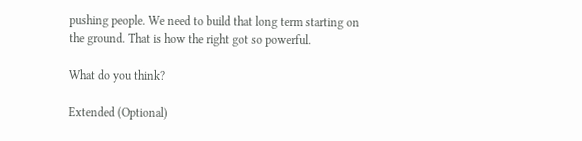pushing people. We need to build that long term starting on the ground. That is how the right got so powerful.

What do you think?

Extended (Optional)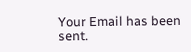Your Email has been sent.